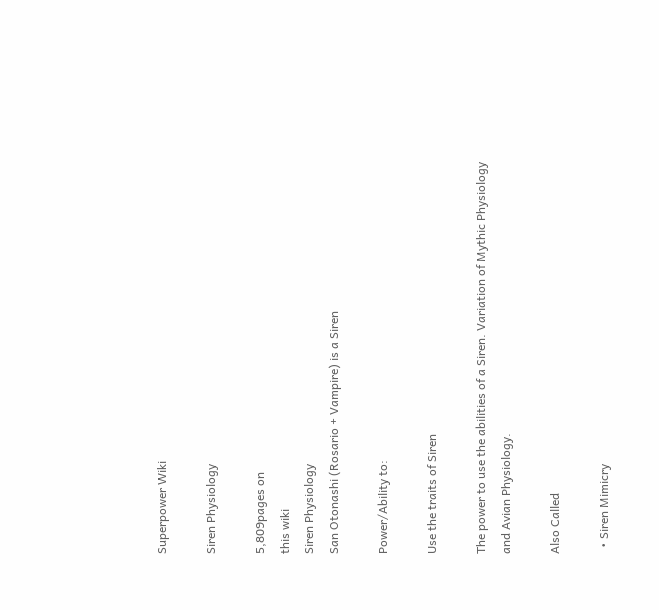Superpower Wiki

Siren Physiology

5,809pages on
this wiki
Siren Physiology
San Otonashi (Rosario + Vampire) is a Siren

Power/Ability to:

Use the traits of Siren

The power to use the abilities of a Siren. Variation of Mythic Physiology and Avian Physiology.

Also Called

  • Siren Mimicry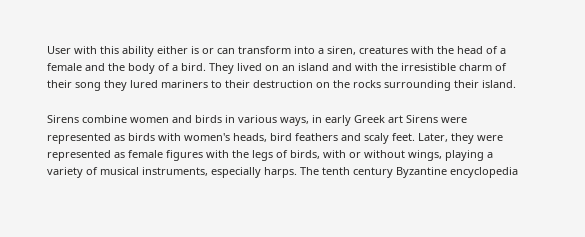User with this ability either is or can transform into a siren, creatures with the head of a female and the body of a bird. They lived on an island and with the irresistible charm of their song they lured mariners to their destruction on the rocks surrounding their island.

Sirens combine women and birds in various ways, in early Greek art Sirens were represented as birds with women's heads, bird feathers and scaly feet. Later, they were represented as female figures with the legs of birds, with or without wings, playing a variety of musical instruments, especially harps. The tenth century Byzantine encyclopedia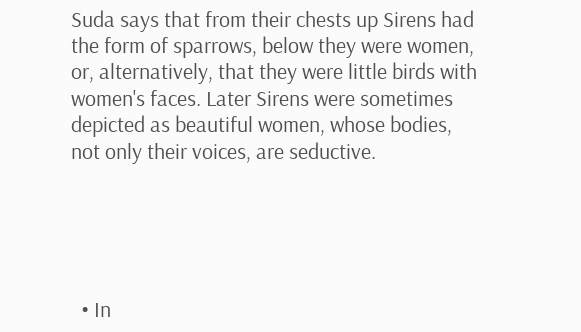Suda says that from their chests up Sirens had the form of sparrows, below they were women, or, alternatively, that they were little birds with women's faces. Later Sirens were sometimes depicted as beautiful women, whose bodies, not only their voices, are seductive.





  • In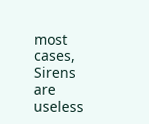most cases, Sirens are useless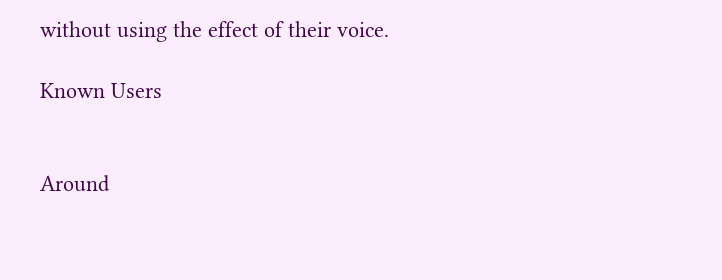without using the effect of their voice.

Known Users


Around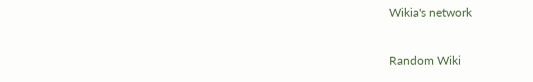Wikia's network

Random Wiki